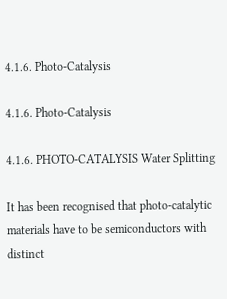4.1.6. Photo-Catalysis

4.1.6. Photo-Catalysis

4.1.6. PHOTO-CATALYSIS Water Splitting

It has been recognised that photo-catalytic materials have to be semiconductors with distinct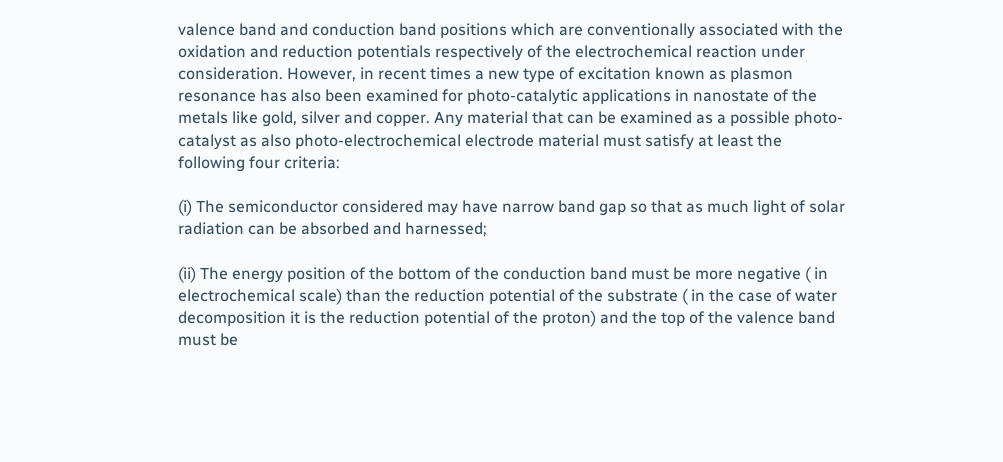valence band and conduction band positions which are conventionally associated with the oxidation and reduction potentials respectively of the electrochemical reaction under consideration. However, in recent times a new type of excitation known as plasmon resonance has also been examined for photo-catalytic applications in nanostate of the metals like gold, silver and copper. Any material that can be examined as a possible photo-catalyst as also photo-electrochemical electrode material must satisfy at least the following four criteria:

(i) The semiconductor considered may have narrow band gap so that as much light of solar radiation can be absorbed and harnessed;

(ii) The energy position of the bottom of the conduction band must be more negative ( in electrochemical scale) than the reduction potential of the substrate ( in the case of water decomposition it is the reduction potential of the proton) and the top of the valence band must be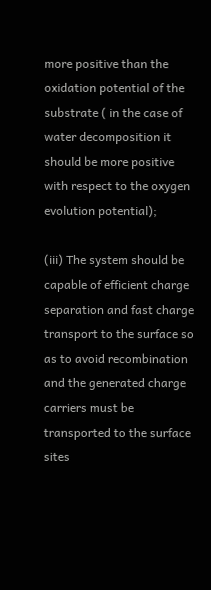more positive than the oxidation potential of the substrate ( in the case of water decomposition it should be more positive with respect to the oxygen evolution potential);

(iii) The system should be capable of efficient charge separation and fast charge transport to the surface so as to avoid recombination and the generated charge carriers must be transported to the surface sites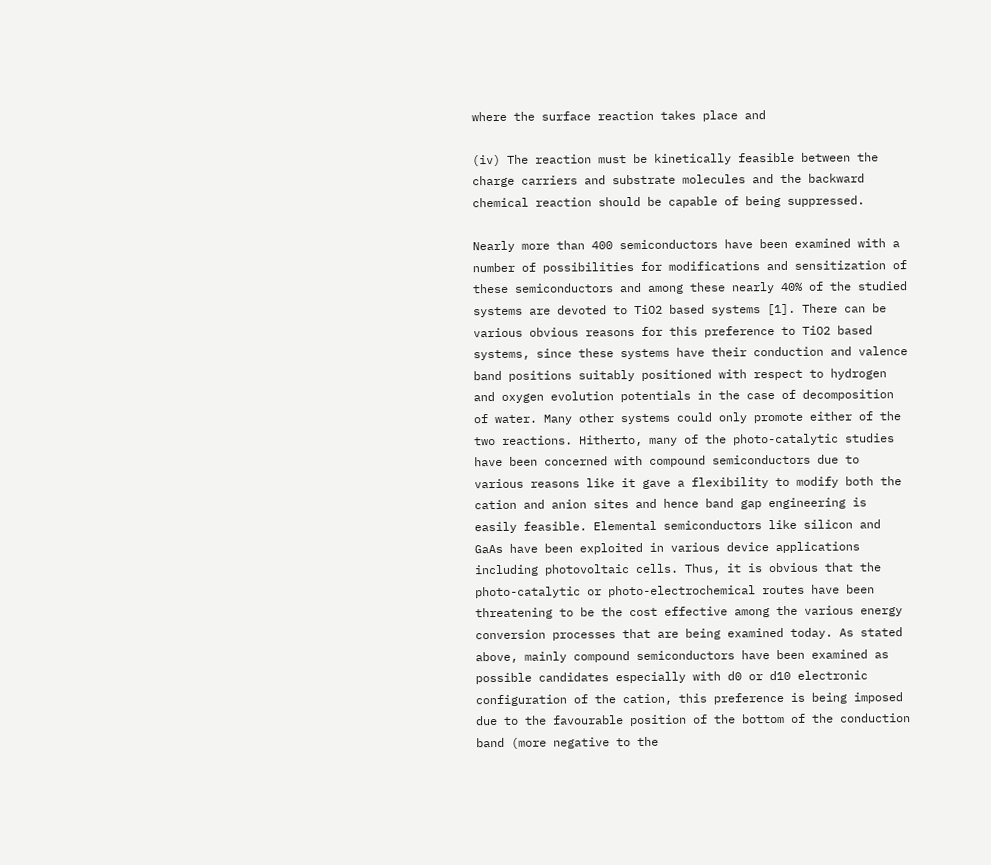where the surface reaction takes place and

(iv) The reaction must be kinetically feasible between the charge carriers and substrate molecules and the backward chemical reaction should be capable of being suppressed.

Nearly more than 400 semiconductors have been examined with a number of possibilities for modifications and sensitization of these semiconductors and among these nearly 40% of the studied systems are devoted to TiO2 based systems [1]. There can be various obvious reasons for this preference to TiO2 based systems, since these systems have their conduction and valence band positions suitably positioned with respect to hydrogen and oxygen evolution potentials in the case of decomposition of water. Many other systems could only promote either of the two reactions. Hitherto, many of the photo-catalytic studies have been concerned with compound semiconductors due to various reasons like it gave a flexibility to modify both the cation and anion sites and hence band gap engineering is easily feasible. Elemental semiconductors like silicon and GaAs have been exploited in various device applications including photovoltaic cells. Thus, it is obvious that the photo-catalytic or photo-electrochemical routes have been threatening to be the cost effective among the various energy conversion processes that are being examined today. As stated above, mainly compound semiconductors have been examined as possible candidates especially with d0 or d10 electronic configuration of the cation, this preference is being imposed due to the favourable position of the bottom of the conduction band (more negative to the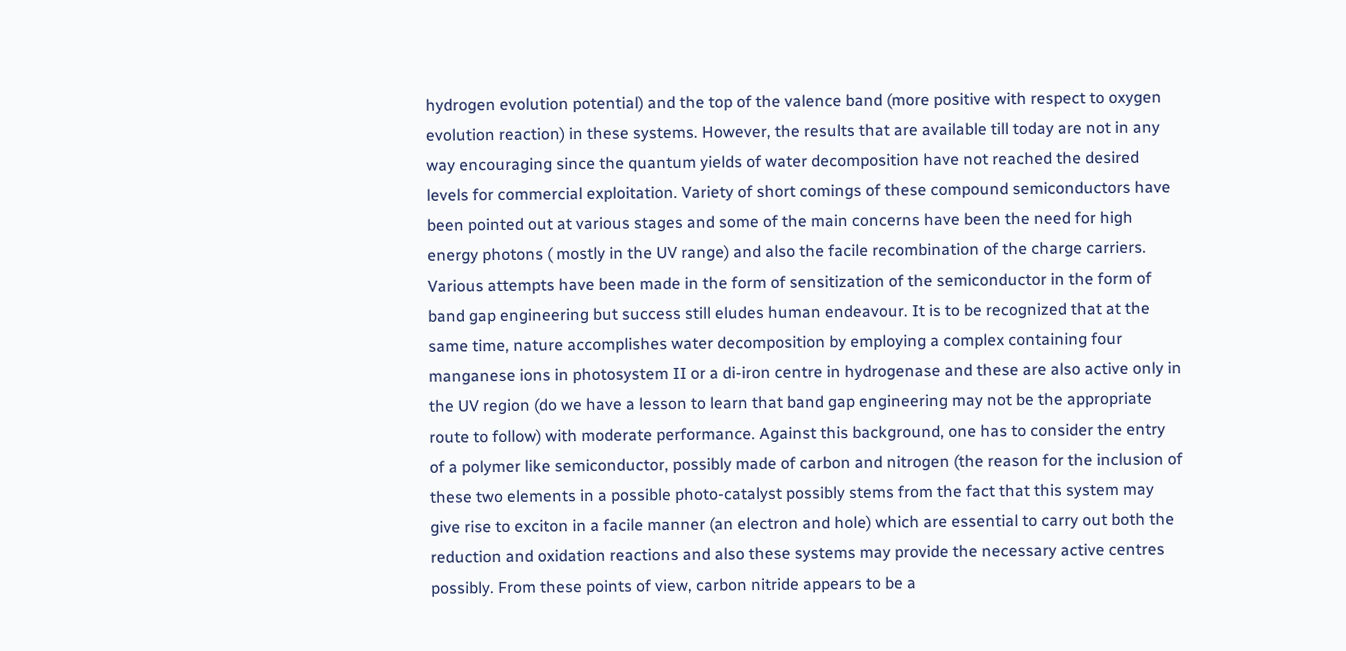hydrogen evolution potential) and the top of the valence band (more positive with respect to oxygen evolution reaction) in these systems. However, the results that are available till today are not in any way encouraging since the quantum yields of water decomposition have not reached the desired levels for commercial exploitation. Variety of short comings of these compound semiconductors have been pointed out at various stages and some of the main concerns have been the need for high energy photons ( mostly in the UV range) and also the facile recombination of the charge carriers. Various attempts have been made in the form of sensitization of the semiconductor in the form of band gap engineering but success still eludes human endeavour. It is to be recognized that at the same time, nature accomplishes water decomposition by employing a complex containing four manganese ions in photosystem II or a di-iron centre in hydrogenase and these are also active only in the UV region (do we have a lesson to learn that band gap engineering may not be the appropriate route to follow) with moderate performance. Against this background, one has to consider the entry of a polymer like semiconductor, possibly made of carbon and nitrogen (the reason for the inclusion of these two elements in a possible photo-catalyst possibly stems from the fact that this system may give rise to exciton in a facile manner (an electron and hole) which are essential to carry out both the reduction and oxidation reactions and also these systems may provide the necessary active centres possibly. From these points of view, carbon nitride appears to be a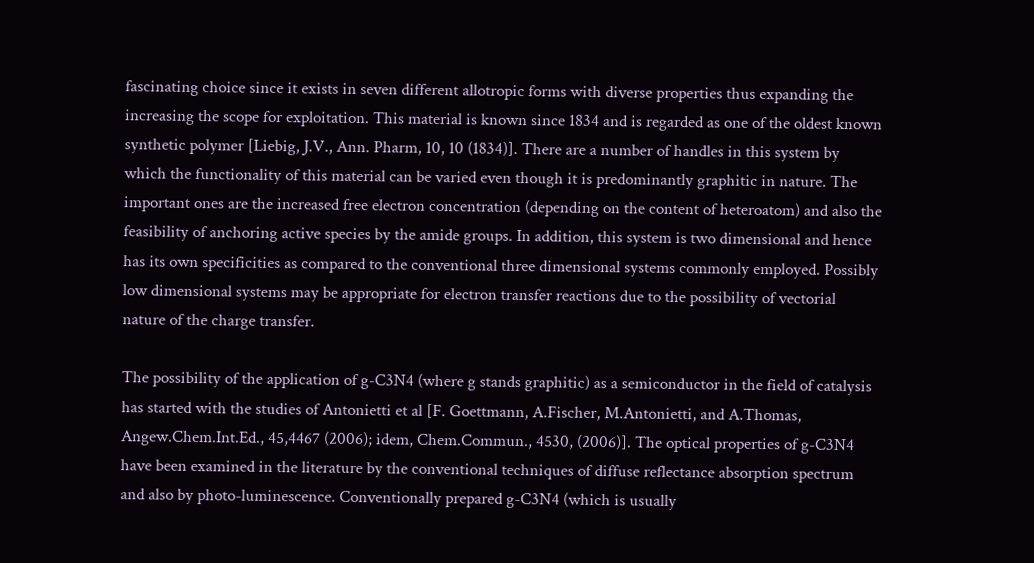fascinating choice since it exists in seven different allotropic forms with diverse properties thus expanding the increasing the scope for exploitation. This material is known since 1834 and is regarded as one of the oldest known synthetic polymer [Liebig, J.V., Ann. Pharm, 10, 10 (1834)]. There are a number of handles in this system by which the functionality of this material can be varied even though it is predominantly graphitic in nature. The important ones are the increased free electron concentration (depending on the content of heteroatom) and also the feasibility of anchoring active species by the amide groups. In addition, this system is two dimensional and hence has its own specificities as compared to the conventional three dimensional systems commonly employed. Possibly low dimensional systems may be appropriate for electron transfer reactions due to the possibility of vectorial nature of the charge transfer.

The possibility of the application of g-C3N4 (where g stands graphitic) as a semiconductor in the field of catalysis has started with the studies of Antonietti et al [F. Goettmann, A.Fischer, M.Antonietti, and A.Thomas, Angew.Chem.Int.Ed., 45,4467 (2006); idem, Chem.Commun., 4530, (2006)]. The optical properties of g-C3N4 have been examined in the literature by the conventional techniques of diffuse reflectance absorption spectrum and also by photo-luminescence. Conventionally prepared g-C3N4 (which is usually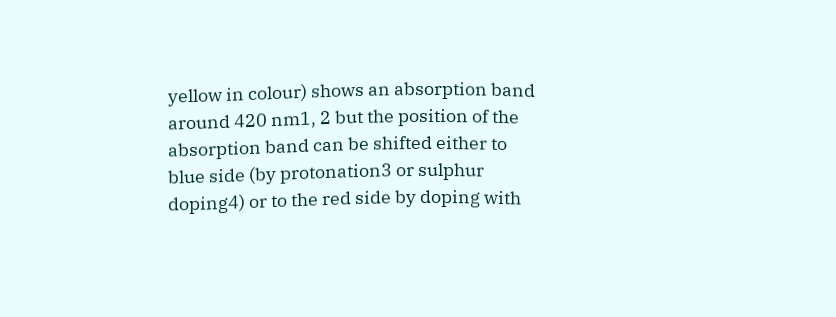yellow in colour) shows an absorption band around 420 nm1, 2 but the position of the absorption band can be shifted either to blue side (by protonation3 or sulphur doping4) or to the red side by doping with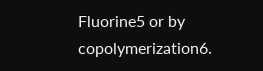Fluorine5 or by copolymerization6.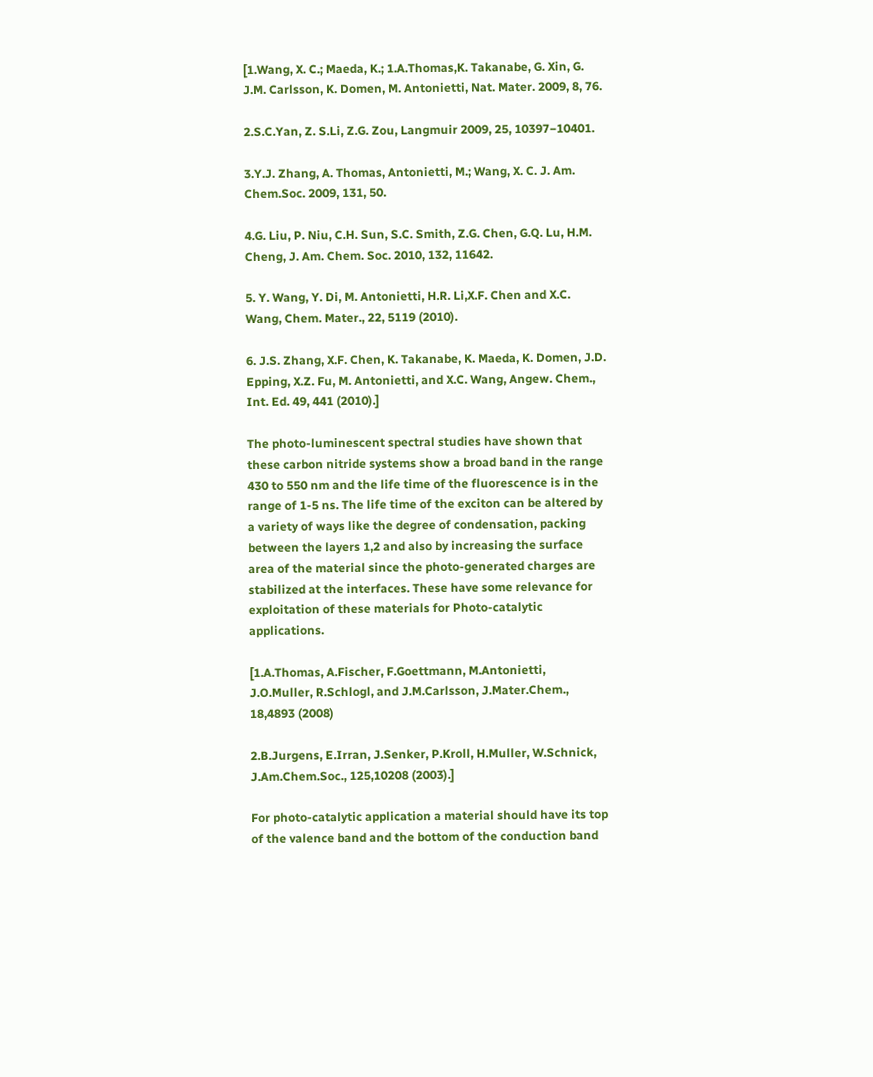[1.Wang, X. C.; Maeda, K.; 1.A.Thomas,K. Takanabe, G. Xin, G. J.M. Carlsson, K. Domen, M. Antonietti, Nat. Mater. 2009, 8, 76.

2.S.C.Yan, Z. S.Li, Z.G. Zou, Langmuir 2009, 25, 10397−10401.

3.Y.J. Zhang, A. Thomas, Antonietti, M.; Wang, X. C. J. Am. Chem.Soc. 2009, 131, 50.

4.G. Liu, P. Niu, C.H. Sun, S.C. Smith, Z.G. Chen, G.Q. Lu, H.M. Cheng, J. Am. Chem. Soc. 2010, 132, 11642.

5. Y. Wang, Y. Di, M. Antonietti, H.R. Li,X.F. Chen and X.C. Wang, Chem. Mater., 22, 5119 (2010).

6. J.S. Zhang, X.F. Chen, K. Takanabe, K. Maeda, K. Domen, J.D. Epping, X.Z. Fu, M. Antonietti, and X.C. Wang, Angew. Chem., Int. Ed. 49, 441 (2010).]

The photo-luminescent spectral studies have shown that these carbon nitride systems show a broad band in the range 430 to 550 nm and the life time of the fluorescence is in the range of 1-5 ns. The life time of the exciton can be altered by a variety of ways like the degree of condensation, packing between the layers 1,2 and also by increasing the surface area of the material since the photo-generated charges are stabilized at the interfaces. These have some relevance for exploitation of these materials for Photo-catalytic applications.

[1.A.Thomas, A.Fischer, F.Goettmann, M.Antonietti, J.O.Muller, R.Schlogl, and J.M.Carlsson, J.Mater.Chem., 18,4893 (2008)

2.B.Jurgens, E.Irran, J.Senker, P.Kroll, H.Muller, W.Schnick, J.Am.Chem.Soc., 125,10208 (2003).]

For photo-catalytic application a material should have its top of the valence band and the bottom of the conduction band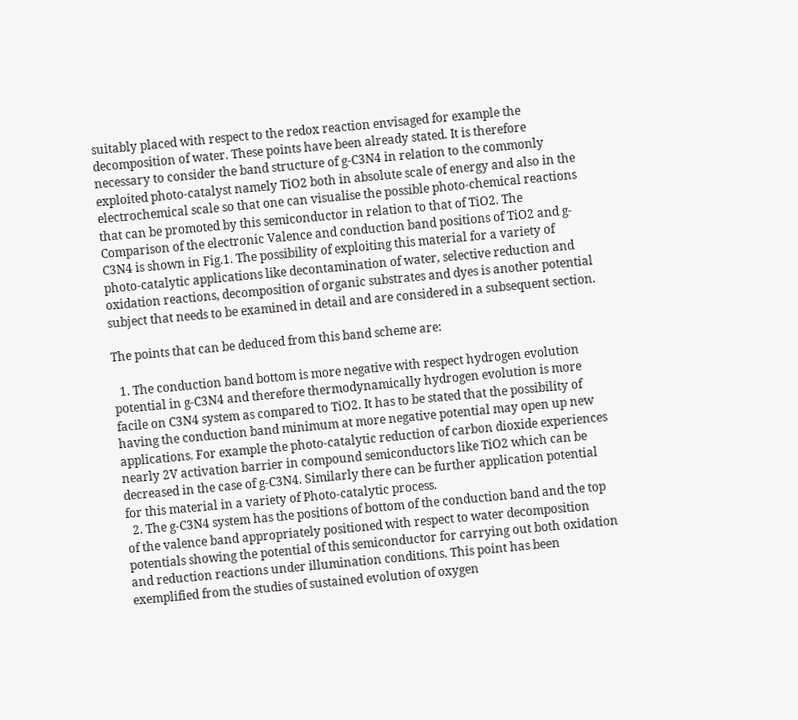suitably placed with respect to the redox reaction envisaged for example the decomposition of water. These points have been already stated. It is therefore necessary to consider the band structure of g-C3N4 in relation to the commonly exploited photo-catalyst namely TiO2 both in absolute scale of energy and also in the electrochemical scale so that one can visualise the possible photo-chemical reactions that can be promoted by this semiconductor in relation to that of TiO2. The Comparison of the electronic Valence and conduction band positions of TiO2 and g-C3N4 is shown in Fig.1. The possibility of exploiting this material for a variety of photo-catalytic applications like decontamination of water, selective reduction and oxidation reactions, decomposition of organic substrates and dyes is another potential subject that needs to be examined in detail and are considered in a subsequent section.

The points that can be deduced from this band scheme are:

  1. The conduction band bottom is more negative with respect hydrogen evolution potential in g-C3N4 and therefore thermodynamically hydrogen evolution is more facile on C3N4 system as compared to TiO2. It has to be stated that the possibility of having the conduction band minimum at more negative potential may open up new applications. For example the photo-catalytic reduction of carbon dioxide experiences nearly 2V activation barrier in compound semiconductors like TiO2 which can be decreased in the case of g-C3N4. Similarly there can be further application potential for this material in a variety of Photo-catalytic process.
  2. The g-C3N4 system has the positions of bottom of the conduction band and the top of the valence band appropriately positioned with respect to water decomposition potentials showing the potential of this semiconductor for carrying out both oxidation and reduction reactions under illumination conditions. This point has been exemplified from the studies of sustained evolution of oxygen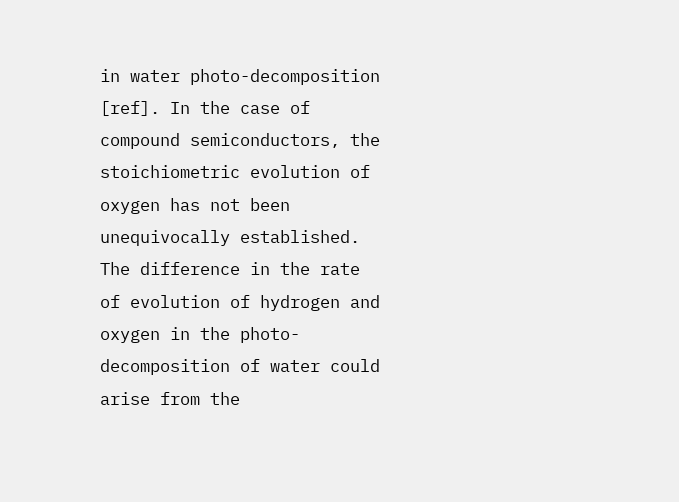in water photo-decomposition [ref]. In the case of compound semiconductors, the stoichiometric evolution of oxygen has not been unequivocally established. The difference in the rate of evolution of hydrogen and oxygen in the photo-decomposition of water could arise from the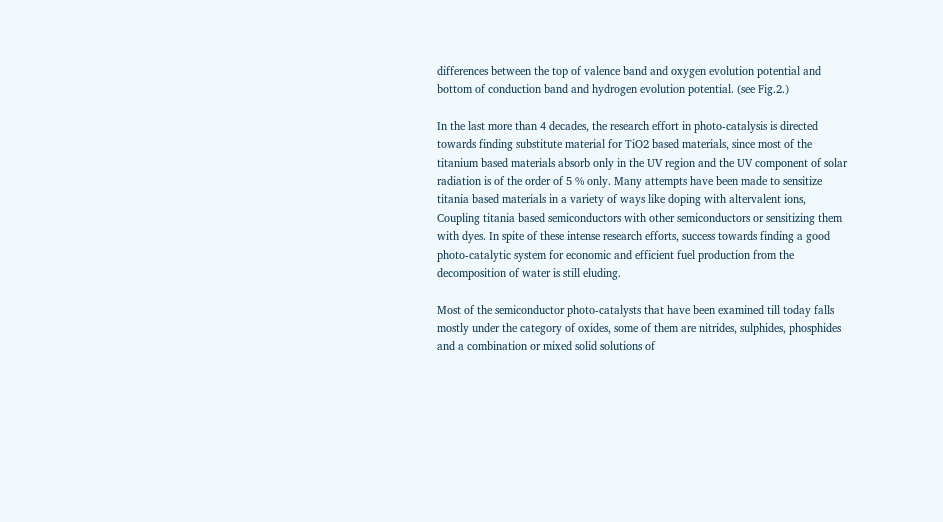differences between the top of valence band and oxygen evolution potential and bottom of conduction band and hydrogen evolution potential. (see Fig.2.)

In the last more than 4 decades, the research effort in photo-catalysis is directed towards finding substitute material for TiO2 based materials, since most of the titanium based materials absorb only in the UV region and the UV component of solar radiation is of the order of 5 % only. Many attempts have been made to sensitize titania based materials in a variety of ways like doping with altervalent ions, Coupling titania based semiconductors with other semiconductors or sensitizing them with dyes. In spite of these intense research efforts, success towards finding a good photo-catalytic system for economic and efficient fuel production from the decomposition of water is still eluding.

Most of the semiconductor photo-catalysts that have been examined till today falls mostly under the category of oxides, some of them are nitrides, sulphides, phosphides and a combination or mixed solid solutions of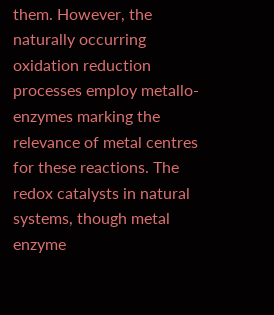them. However, the naturally occurring oxidation reduction processes employ metallo-enzymes marking the relevance of metal centres for these reactions. The redox catalysts in natural systems, though metal enzyme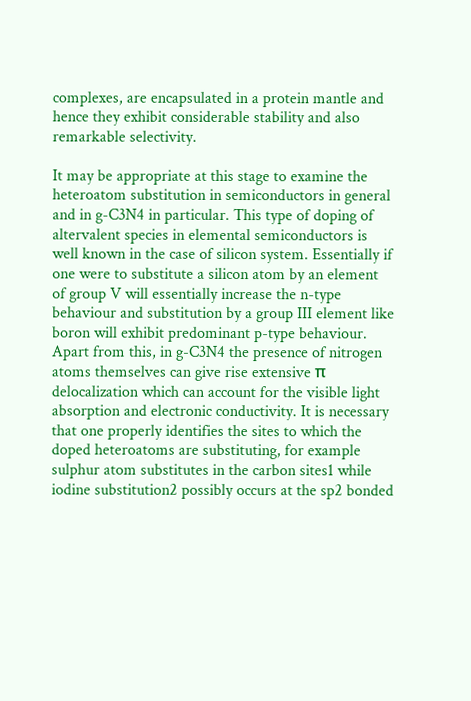complexes, are encapsulated in a protein mantle and hence they exhibit considerable stability and also remarkable selectivity.

It may be appropriate at this stage to examine the heteroatom substitution in semiconductors in general and in g-C3N4 in particular. This type of doping of altervalent species in elemental semiconductors is well known in the case of silicon system. Essentially if one were to substitute a silicon atom by an element of group V will essentially increase the n-type behaviour and substitution by a group III element like boron will exhibit predominant p-type behaviour. Apart from this, in g-C3N4 the presence of nitrogen atoms themselves can give rise extensive π delocalization which can account for the visible light absorption and electronic conductivity. It is necessary that one properly identifies the sites to which the doped heteroatoms are substituting, for example sulphur atom substitutes in the carbon sites1 while iodine substitution2 possibly occurs at the sp2 bonded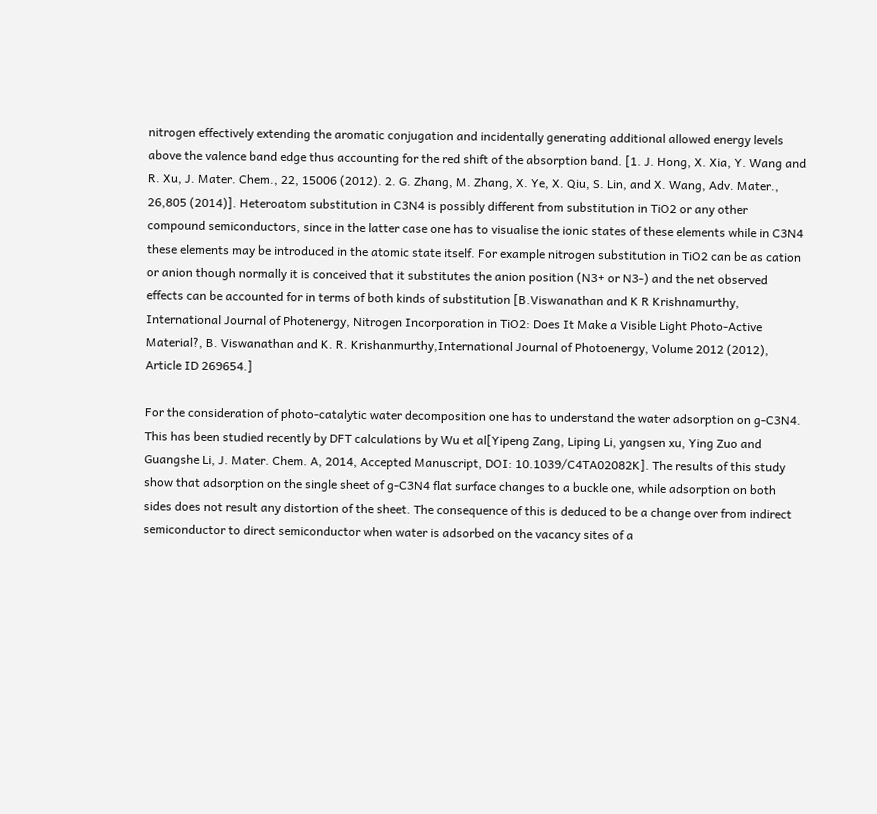nitrogen effectively extending the aromatic conjugation and incidentally generating additional allowed energy levels above the valence band edge thus accounting for the red shift of the absorption band. [1. J. Hong, X. Xia, Y. Wang and R. Xu, J. Mater. Chem., 22, 15006 (2012). 2. G. Zhang, M. Zhang, X. Ye, X. Qiu, S. Lin, and X. Wang, Adv. Mater., 26,805 (2014)]. Heteroatom substitution in C3N4 is possibly different from substitution in TiO2 or any other compound semiconductors, since in the latter case one has to visualise the ionic states of these elements while in C3N4 these elements may be introduced in the atomic state itself. For example nitrogen substitution in TiO2 can be as cation or anion though normally it is conceived that it substitutes the anion position (N3+ or N3-) and the net observed effects can be accounted for in terms of both kinds of substitution [B.Viswanathan and K R Krishnamurthy, International Journal of Photenergy, Nitrogen Incorporation in TiO2: Does It Make a Visible Light Photo-Active Material?, B. Viswanathan and K. R. Krishanmurthy,International Journal of Photoenergy, Volume 2012 (2012), Article ID 269654.]

For the consideration of photo-catalytic water decomposition one has to understand the water adsorption on g-C3N4. This has been studied recently by DFT calculations by Wu et al[Yipeng Zang, Liping Li, yangsen xu, Ying Zuo and Guangshe Li, J. Mater. Chem. A, 2014, Accepted Manuscript, DOI: 10.1039/C4TA02082K]. The results of this study show that adsorption on the single sheet of g-C3N4 flat surface changes to a buckle one, while adsorption on both sides does not result any distortion of the sheet. The consequence of this is deduced to be a change over from indirect semiconductor to direct semiconductor when water is adsorbed on the vacancy sites of a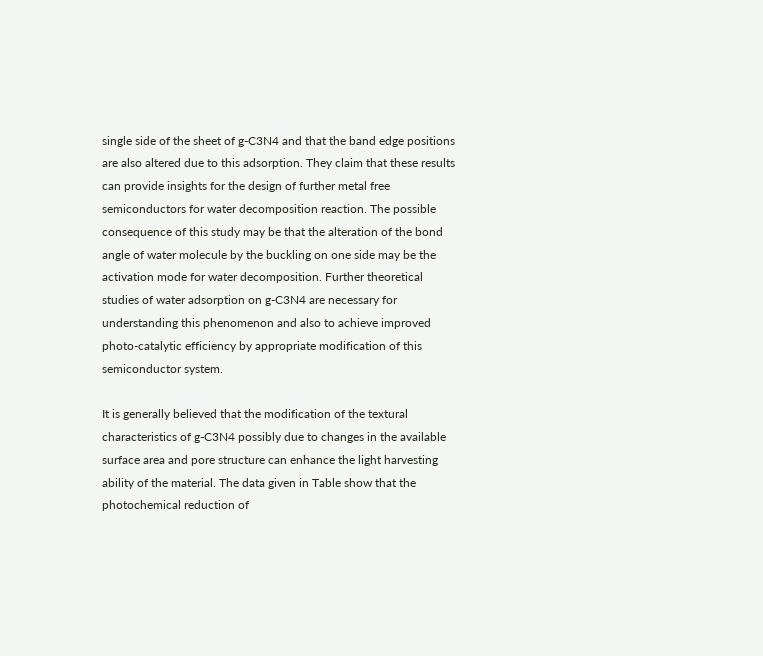single side of the sheet of g-C3N4 and that the band edge positions are also altered due to this adsorption. They claim that these results can provide insights for the design of further metal free semiconductors for water decomposition reaction. The possible consequence of this study may be that the alteration of the bond angle of water molecule by the buckling on one side may be the activation mode for water decomposition. Further theoretical studies of water adsorption on g-C3N4 are necessary for understanding this phenomenon and also to achieve improved photo-catalytic efficiency by appropriate modification of this semiconductor system.

It is generally believed that the modification of the textural characteristics of g-C3N4 possibly due to changes in the available surface area and pore structure can enhance the light harvesting ability of the material. The data given in Table show that the photochemical reduction of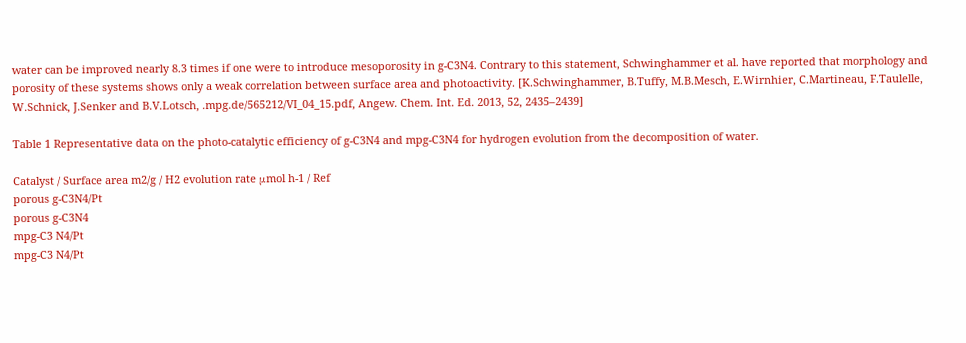water can be improved nearly 8.3 times if one were to introduce mesoporosity in g-C3N4. Contrary to this statement, Schwinghammer et al. have reported that morphology and porosity of these systems shows only a weak correlation between surface area and photoactivity. [K.Schwinghammer, B.Tuffy, M.B.Mesch, E.Wirnhier, C.Martineau, F.Taulelle, W.Schnick, J.Senker and B.V.Lotsch, .mpg.de/565212/VI_04_15.pdf, Angew. Chem. Int. Ed. 2013, 52, 2435–2439]

Table 1 Representative data on the photo-catalytic efficiency of g-C3N4 and mpg-C3N4 for hydrogen evolution from the decomposition of water.

Catalyst / Surface area m2/g / H2 evolution rate μmol h-1 / Ref
porous g-C3N4/Pt
porous g-C3N4
mpg-C3 N4/Pt
mpg-C3 N4/Pt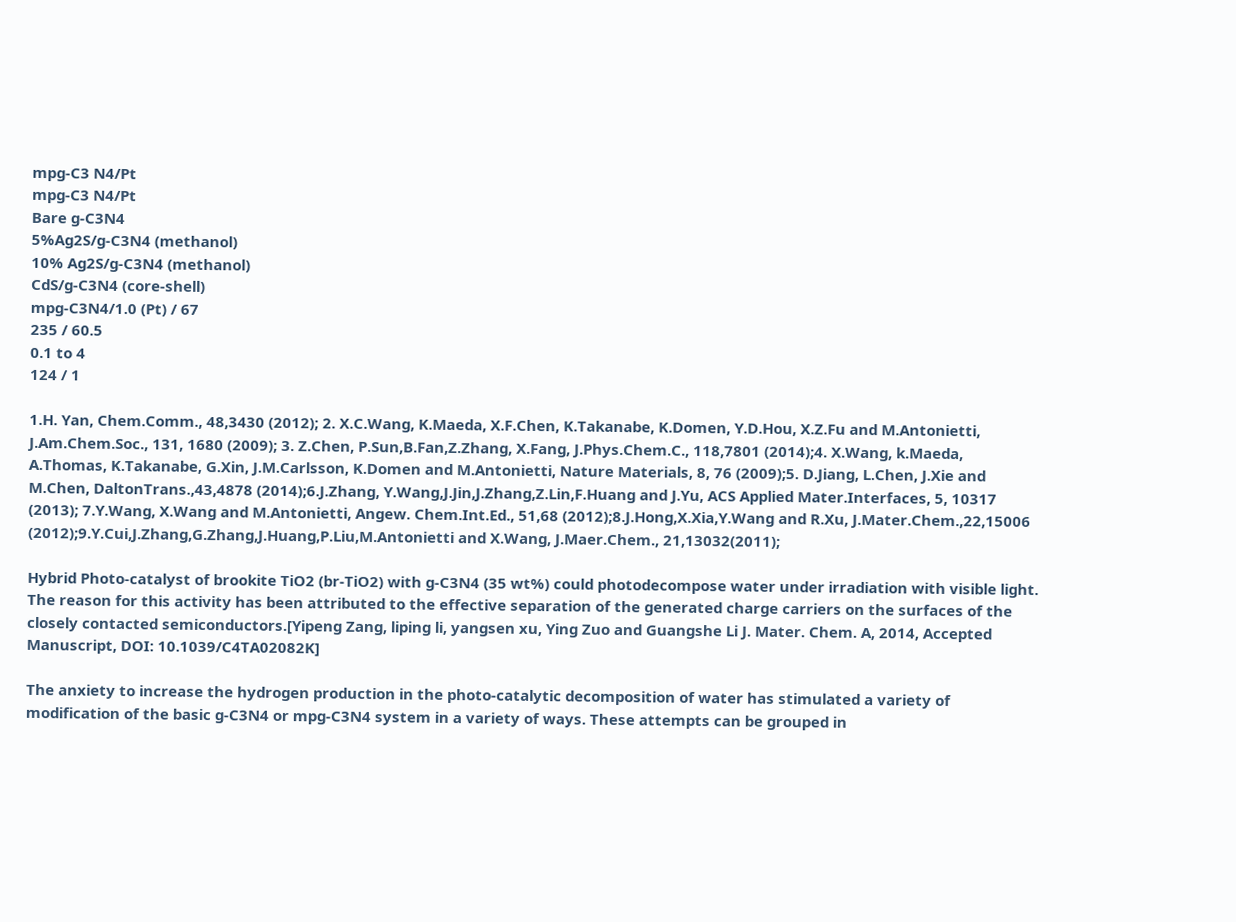mpg-C3 N4/Pt
mpg-C3 N4/Pt
Bare g-C3N4
5%Ag2S/g-C3N4 (methanol)
10% Ag2S/g-C3N4 (methanol)
CdS/g-C3N4 (core-shell)
mpg-C3N4/1.0 (Pt) / 67
235 / 60.5
0.1 to 4
124 / 1

1.H. Yan, Chem.Comm., 48,3430 (2012); 2. X.C.Wang, K.Maeda, X.F.Chen, K.Takanabe, K.Domen, Y.D.Hou, X.Z.Fu and M.Antonietti, J.Am.Chem.Soc., 131, 1680 (2009); 3. Z.Chen, P.Sun,B.Fan,Z.Zhang, X.Fang, J.Phys.Chem.C., 118,7801 (2014);4. X.Wang, k.Maeda, A.Thomas, K.Takanabe, G.Xin, J.M.Carlsson, K.Domen and M.Antonietti, Nature Materials, 8, 76 (2009);5. D.Jiang, L.Chen, J.Xie and M.Chen, DaltonTrans.,43,4878 (2014);6.J.Zhang, Y.Wang,J.Jin,J.Zhang,Z.Lin,F.Huang and J.Yu, ACS Applied Mater.Interfaces, 5, 10317 (2013); 7.Y.Wang, X.Wang and M.Antonietti, Angew. Chem.Int.Ed., 51,68 (2012);8.J.Hong,X.Xia,Y.Wang and R.Xu, J.Mater.Chem.,22,15006 (2012);9.Y.Cui,J.Zhang,G.Zhang,J.Huang,P.Liu,M.Antonietti and X.Wang, J.Maer.Chem., 21,13032(2011);

Hybrid Photo-catalyst of brookite TiO2 (br-TiO2) with g-C3N4 (35 wt%) could photodecompose water under irradiation with visible light. The reason for this activity has been attributed to the effective separation of the generated charge carriers on the surfaces of the closely contacted semiconductors.[Yipeng Zang, liping li, yangsen xu, Ying Zuo and Guangshe Li J. Mater. Chem. A, 2014, Accepted Manuscript, DOI: 10.1039/C4TA02082K]

The anxiety to increase the hydrogen production in the photo-catalytic decomposition of water has stimulated a variety of modification of the basic g-C3N4 or mpg-C3N4 system in a variety of ways. These attempts can be grouped in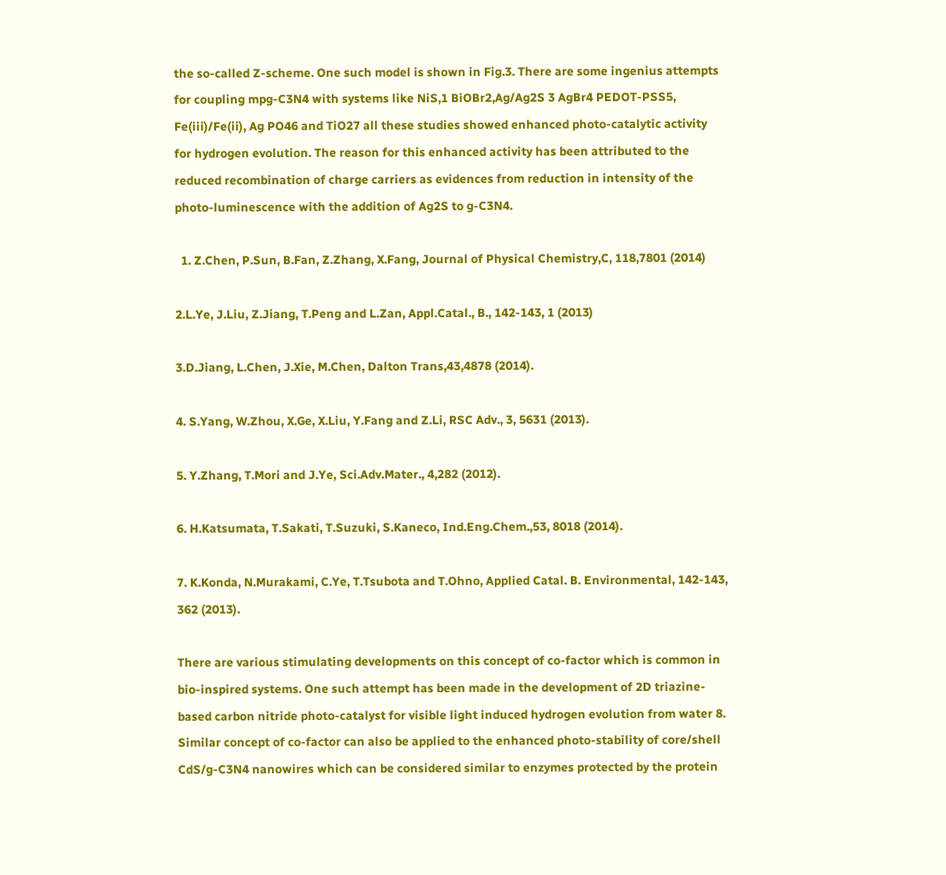the so-called Z-scheme. One such model is shown in Fig.3. There are some ingenius attempts for coupling mpg-C3N4 with systems like NiS,1 BiOBr2,Ag/Ag2S 3 AgBr4 PEDOT-PSS5, Fe(iii)/Fe(ii), Ag PO46 and TiO27 all these studies showed enhanced photo-catalytic activity for hydrogen evolution. The reason for this enhanced activity has been attributed to the reduced recombination of charge carriers as evidences from reduction in intensity of the photo-luminescence with the addition of Ag2S to g-C3N4.

  1. Z.Chen, P.Sun, B.Fan, Z.Zhang, X.Fang, Journal of Physical Chemistry,C, 118,7801 (2014)

2.L.Ye, J.Liu, Z.Jiang, T.Peng and L.Zan, Appl.Catal., B., 142-143, 1 (2013)

3.D.Jiang, L.Chen, J.Xie, M.Chen, Dalton Trans,43,4878 (2014).

4. S.Yang, W.Zhou, X.Ge, X.Liu, Y.Fang and Z.Li, RSC Adv., 3, 5631 (2013).

5. Y.Zhang, T.Mori and J.Ye, Sci.Adv.Mater., 4,282 (2012).

6. H.Katsumata, T.Sakati, T.Suzuki, S.Kaneco, Ind.Eng.Chem.,53, 8018 (2014).

7. K.Konda, N.Murakami, C.Ye, T.Tsubota and T.Ohno, Applied Catal. B. Environmental, 142-143, 362 (2013).

There are various stimulating developments on this concept of co-factor which is common in bio-inspired systems. One such attempt has been made in the development of 2D triazine-based carbon nitride photo-catalyst for visible light induced hydrogen evolution from water 8. Similar concept of co-factor can also be applied to the enhanced photo-stability of core/shell CdS/g-C3N4 nanowires which can be considered similar to enzymes protected by the protein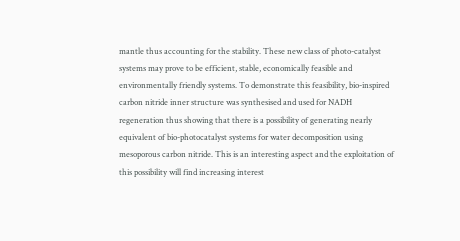mantle thus accounting for the stability. These new class of photo-catalyst systems may prove to be efficient, stable, economically feasible and environmentally friendly systems. To demonstrate this feasibility, bio-inspired carbon nitride inner structure was synthesised and used for NADH regeneration thus showing that there is a possibility of generating nearly equivalent of bio-photocatalyst systems for water decomposition using mesoporous carbon nitride. This is an interesting aspect and the exploitation of this possibility will find increasing interest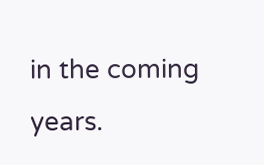in the coming years.